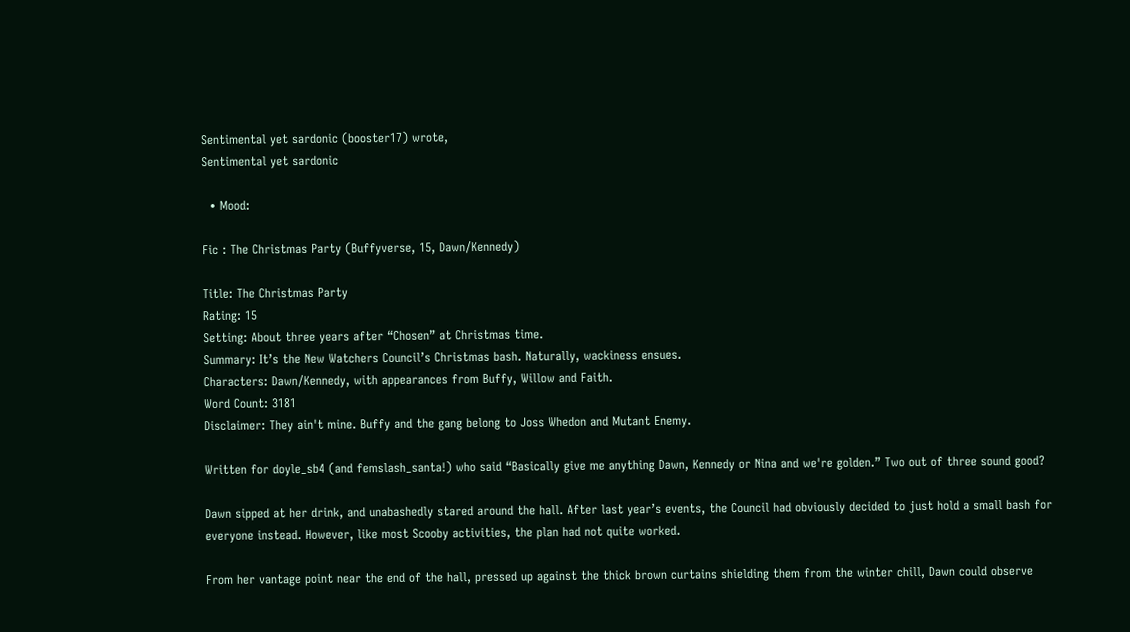Sentimental yet sardonic (booster17) wrote,
Sentimental yet sardonic

  • Mood:

Fic : The Christmas Party (Buffyverse, 15, Dawn/Kennedy)

Title: The Christmas Party
Rating: 15
Setting: About three years after “Chosen” at Christmas time.
Summary: It’s the New Watchers Council’s Christmas bash. Naturally, wackiness ensues.
Characters: Dawn/Kennedy, with appearances from Buffy, Willow and Faith.
Word Count: 3181
Disclaimer: They ain't mine. Buffy and the gang belong to Joss Whedon and Mutant Enemy.

Written for doyle_sb4 (and femslash_santa!) who said “Basically give me anything Dawn, Kennedy or Nina and we're golden.” Two out of three sound good?

Dawn sipped at her drink, and unabashedly stared around the hall. After last year’s events, the Council had obviously decided to just hold a small bash for everyone instead. However, like most Scooby activities, the plan had not quite worked.

From her vantage point near the end of the hall, pressed up against the thick brown curtains shielding them from the winter chill, Dawn could observe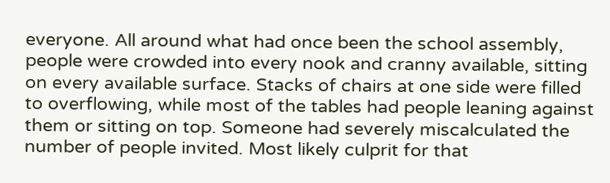everyone. All around what had once been the school assembly, people were crowded into every nook and cranny available, sitting on every available surface. Stacks of chairs at one side were filled to overflowing, while most of the tables had people leaning against them or sitting on top. Someone had severely miscalculated the number of people invited. Most likely culprit for that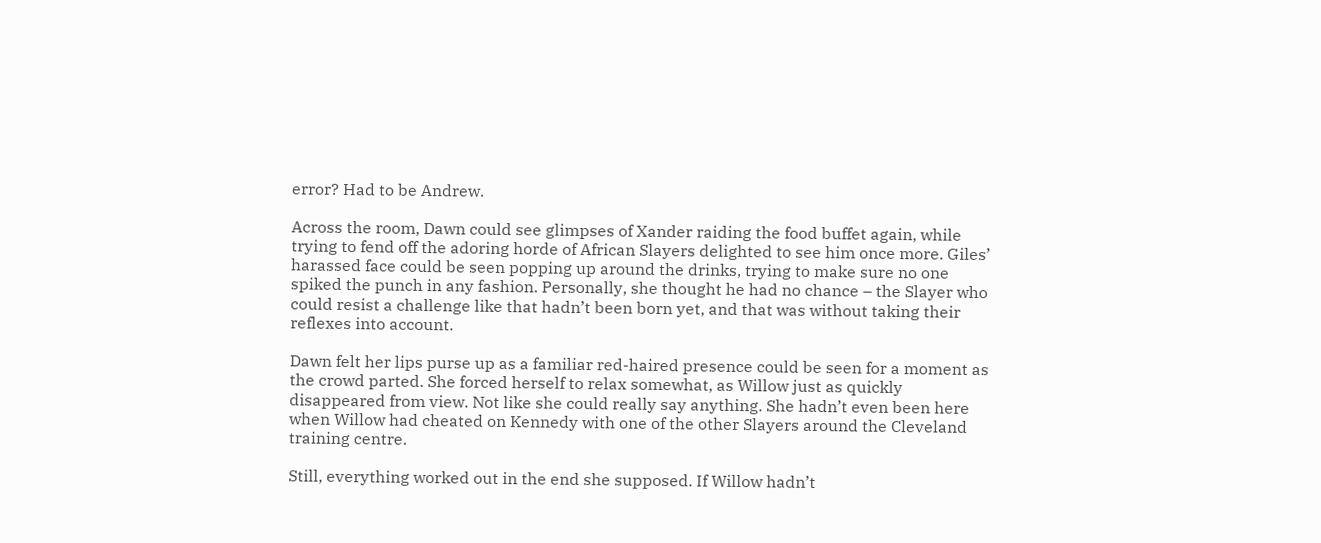error? Had to be Andrew.

Across the room, Dawn could see glimpses of Xander raiding the food buffet again, while trying to fend off the adoring horde of African Slayers delighted to see him once more. Giles’ harassed face could be seen popping up around the drinks, trying to make sure no one spiked the punch in any fashion. Personally, she thought he had no chance – the Slayer who could resist a challenge like that hadn’t been born yet, and that was without taking their reflexes into account.

Dawn felt her lips purse up as a familiar red-haired presence could be seen for a moment as the crowd parted. She forced herself to relax somewhat, as Willow just as quickly disappeared from view. Not like she could really say anything. She hadn’t even been here when Willow had cheated on Kennedy with one of the other Slayers around the Cleveland training centre.

Still, everything worked out in the end she supposed. If Willow hadn’t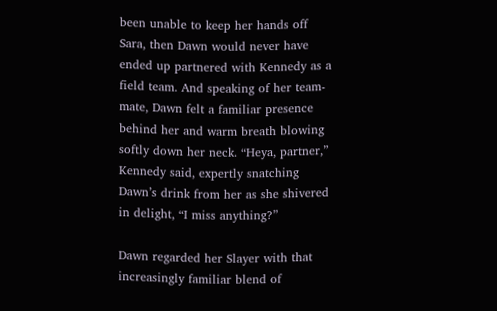been unable to keep her hands off Sara, then Dawn would never have ended up partnered with Kennedy as a field team. And speaking of her team-mate, Dawn felt a familiar presence behind her and warm breath blowing softly down her neck. “Heya, partner,” Kennedy said, expertly snatching Dawn’s drink from her as she shivered in delight, “I miss anything?”

Dawn regarded her Slayer with that increasingly familiar blend of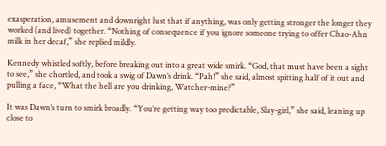exasperation, amusement and downright lust that if anything, was only getting stronger the longer they worked (and lived) together. “Nothing of consequence if you ignore someone trying to offer Chao-Ahn milk in her decaf,” she replied mildly.

Kennedy whistled softly, before breaking out into a great wide smirk. “God, that must have been a sight to see,” she chortled, and took a swig of Dawn’s drink. “Pah!” she said, almost spitting half of it out and pulling a face, “What the hell are you drinking, Watcher-mine?”

It was Dawn’s turn to smirk broadly. “You’re getting way too predictable, Slay-girl,” she said, leaning up close to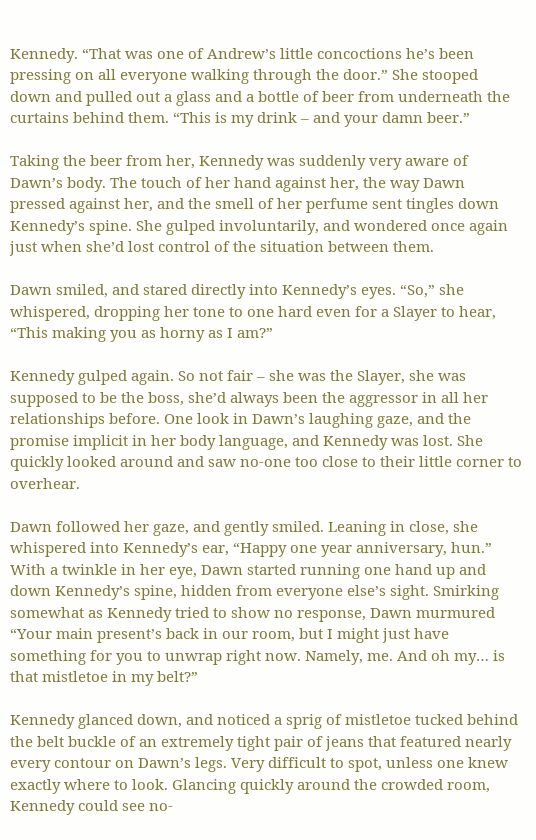Kennedy. “That was one of Andrew’s little concoctions he’s been pressing on all everyone walking through the door.” She stooped down and pulled out a glass and a bottle of beer from underneath the curtains behind them. “This is my drink – and your damn beer.”

Taking the beer from her, Kennedy was suddenly very aware of Dawn’s body. The touch of her hand against her, the way Dawn pressed against her, and the smell of her perfume sent tingles down Kennedy’s spine. She gulped involuntarily, and wondered once again just when she’d lost control of the situation between them.

Dawn smiled, and stared directly into Kennedy’s eyes. “So,” she whispered, dropping her tone to one hard even for a Slayer to hear, “This making you as horny as I am?”

Kennedy gulped again. So not fair – she was the Slayer, she was supposed to be the boss, she’d always been the aggressor in all her relationships before. One look in Dawn’s laughing gaze, and the promise implicit in her body language, and Kennedy was lost. She quickly looked around and saw no-one too close to their little corner to overhear.

Dawn followed her gaze, and gently smiled. Leaning in close, she whispered into Kennedy’s ear, “Happy one year anniversary, hun.” With a twinkle in her eye, Dawn started running one hand up and down Kennedy’s spine, hidden from everyone else’s sight. Smirking somewhat as Kennedy tried to show no response, Dawn murmured “Your main present’s back in our room, but I might just have something for you to unwrap right now. Namely, me. And oh my… is that mistletoe in my belt?”

Kennedy glanced down, and noticed a sprig of mistletoe tucked behind the belt buckle of an extremely tight pair of jeans that featured nearly every contour on Dawn’s legs. Very difficult to spot, unless one knew exactly where to look. Glancing quickly around the crowded room, Kennedy could see no-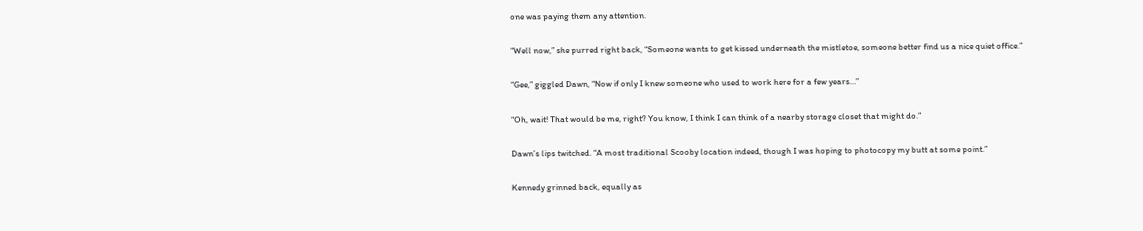one was paying them any attention.

“Well now,” she purred right back, “Someone wants to get kissed underneath the mistletoe, someone better find us a nice quiet office.”

“Gee,” giggled Dawn, “Now if only I knew someone who used to work here for a few years…”

“Oh, wait! That would be me, right? You know, I think I can think of a nearby storage closet that might do.”

Dawn’s lips twitched. “A most traditional Scooby location indeed, though I was hoping to photocopy my butt at some point.”

Kennedy grinned back, equally as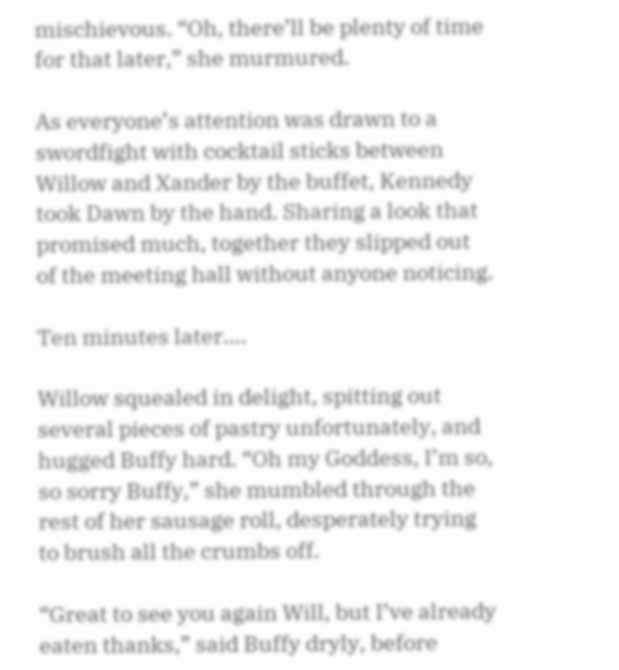mischievous. “Oh, there’ll be plenty of time for that later,” she murmured.

As everyone’s attention was drawn to a swordfight with cocktail sticks between Willow and Xander by the buffet, Kennedy took Dawn by the hand. Sharing a look that promised much, together they slipped out of the meeting hall without anyone noticing.

Ten minutes later….

Willow squealed in delight, spitting out several pieces of pastry unfortunately, and hugged Buffy hard. “Oh my Goddess, I’m so, so sorry Buffy,” she mumbled through the rest of her sausage roll, desperately trying to brush all the crumbs off.

“Great to see you again Will, but I’ve already eaten thanks,” said Buffy dryly, before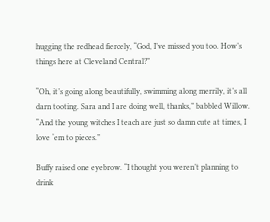hugging the redhead fiercely, “God, I’ve missed you too. How’s things here at Cleveland Central?”

“Oh, it’s going along beautifully, swimming along merrily, it’s all darn tooting. Sara and I are doing well, thanks,” babbled Willow. “And the young witches I teach are just so damn cute at times, I love ‘em to pieces.”

Buffy raised one eyebrow. “I thought you weren’t planning to drink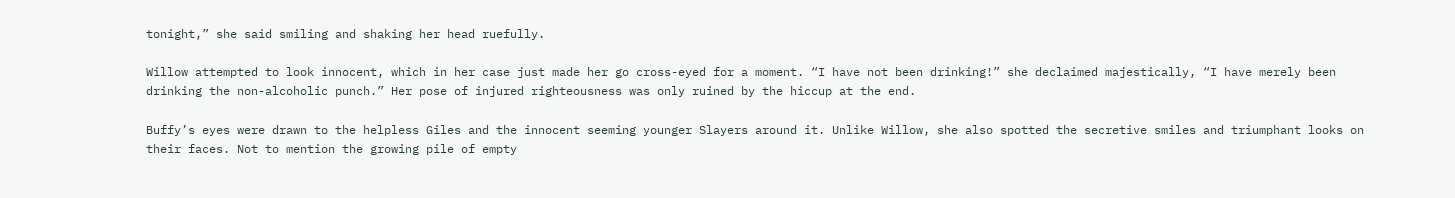tonight,” she said smiling and shaking her head ruefully.

Willow attempted to look innocent, which in her case just made her go cross-eyed for a moment. “I have not been drinking!” she declaimed majestically, “I have merely been drinking the non-alcoholic punch.” Her pose of injured righteousness was only ruined by the hiccup at the end.

Buffy’s eyes were drawn to the helpless Giles and the innocent seeming younger Slayers around it. Unlike Willow, she also spotted the secretive smiles and triumphant looks on their faces. Not to mention the growing pile of empty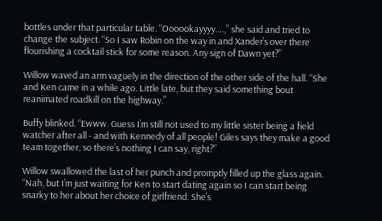bottles under that particular table. “Oooookayyyy….,” she said and tried to change the subject. “So I saw Robin on the way in and Xander’s over there flourishing a cocktail stick for some reason. Any sign of Dawn yet?”

Willow waved an arm vaguely in the direction of the other side of the hall. “She and Ken came in a while ago. Little late, but they said something bout reanimated roadkill on the highway.”

Buffy blinked. “Ewww. Guess I’m still not used to my little sister being a field watcher after all - and with Kennedy of all people! Giles says they make a good team together, so there’s nothing I can say, right?”

Willow swallowed the last of her punch and promptly filled up the glass again. “Nah, but I’m just waiting for Ken to start dating again so I can start being snarky to her about her choice of girlfriend. She’s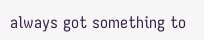always got something to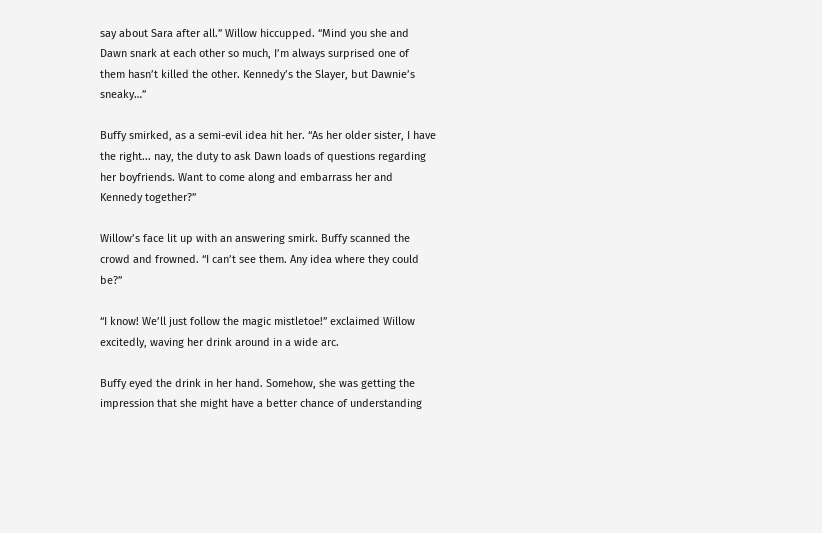say about Sara after all.” Willow hiccupped. “Mind you she and Dawn snark at each other so much, I’m always surprised one of them hasn’t killed the other. Kennedy’s the Slayer, but Dawnie’s sneaky…”

Buffy smirked, as a semi-evil idea hit her. “As her older sister, I have the right... nay, the duty to ask Dawn loads of questions regarding her boyfriends. Want to come along and embarrass her and Kennedy together?”

Willow’s face lit up with an answering smirk. Buffy scanned the crowd and frowned. “I can’t see them. Any idea where they could be?”

“I know! We’ll just follow the magic mistletoe!” exclaimed Willow excitedly, waving her drink around in a wide arc.

Buffy eyed the drink in her hand. Somehow, she was getting the impression that she might have a better chance of understanding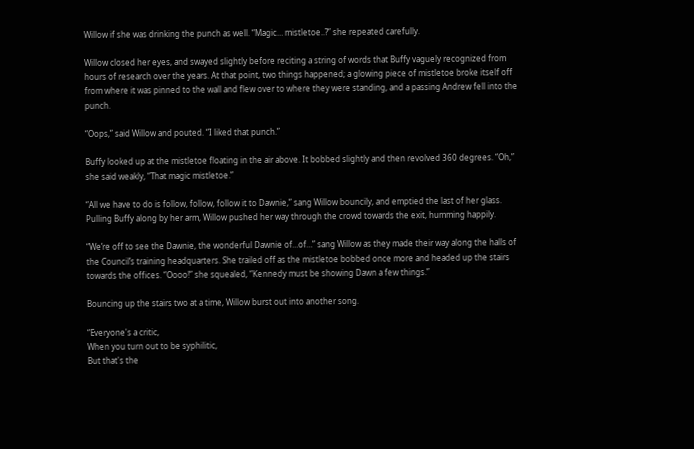Willow if she was drinking the punch as well. “Magic… mistletoe..?” she repeated carefully.

Willow closed her eyes, and swayed slightly before reciting a string of words that Buffy vaguely recognized from hours of research over the years. At that point, two things happened; a glowing piece of mistletoe broke itself off from where it was pinned to the wall and flew over to where they were standing, and a passing Andrew fell into the punch.

“Oops,” said Willow and pouted. “I liked that punch.”

Buffy looked up at the mistletoe floating in the air above. It bobbed slightly and then revolved 360 degrees. “Oh,” she said weakly, “That magic mistletoe.”

“All we have to do is follow, follow, follow it to Dawnie,” sang Willow bouncily, and emptied the last of her glass. Pulling Buffy along by her arm, Willow pushed her way through the crowd towards the exit, humming happily.

“We’re off to see the Dawnie, the wonderful Dawnie of…of…” sang Willow as they made their way along the halls of the Council’s training headquarters. She trailed off as the mistletoe bobbed once more and headed up the stairs towards the offices. “Oooo!” she squealed, “Kennedy must be showing Dawn a few things.”

Bouncing up the stairs two at a time, Willow burst out into another song.

“Everyone's a critic,
When you turn out to be syphilitic,
But that's the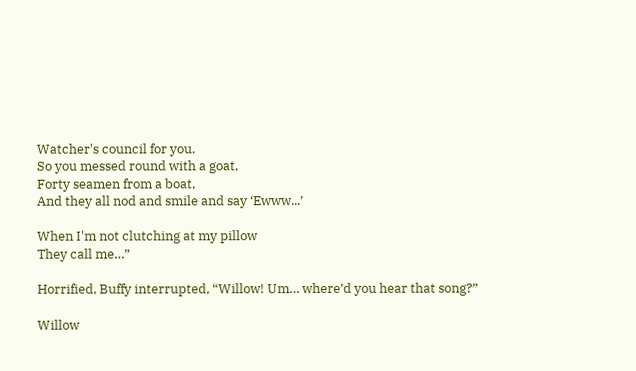Watcher's council for you.
So you messed round with a goat,
Forty seamen from a boat,
And they all nod and smile and say ‘Ewww...’

When I'm not clutching at my pillow
They call me…”

Horrified, Buffy interrupted, “Willow! Um… where’d you hear that song?”

Willow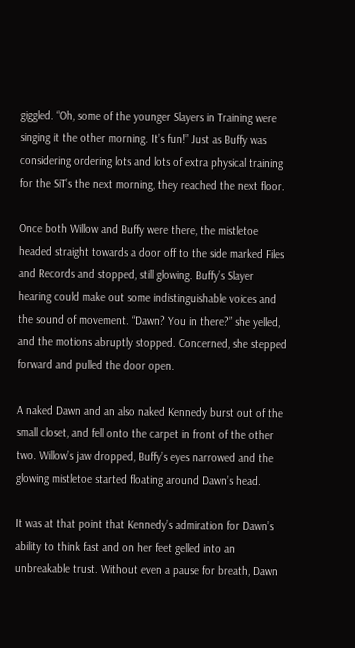giggled. “Oh, some of the younger Slayers in Training were singing it the other morning. It’s fun!” Just as Buffy was considering ordering lots and lots of extra physical training for the SiT’s the next morning, they reached the next floor.

Once both Willow and Buffy were there, the mistletoe headed straight towards a door off to the side marked Files and Records and stopped, still glowing. Buffy’s Slayer hearing could make out some indistinguishable voices and the sound of movement. “Dawn? You in there?” she yelled, and the motions abruptly stopped. Concerned, she stepped forward and pulled the door open.

A naked Dawn and an also naked Kennedy burst out of the small closet, and fell onto the carpet in front of the other two. Willow’s jaw dropped, Buffy’s eyes narrowed and the glowing mistletoe started floating around Dawn’s head.

It was at that point that Kennedy’s admiration for Dawn’s ability to think fast and on her feet gelled into an unbreakable trust. Without even a pause for breath, Dawn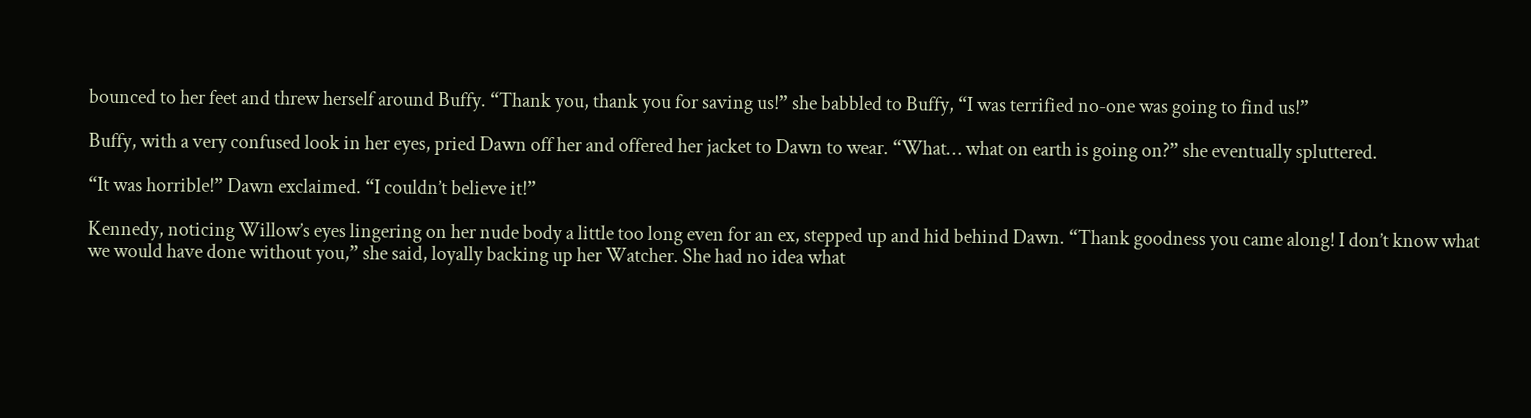bounced to her feet and threw herself around Buffy. “Thank you, thank you for saving us!” she babbled to Buffy, “I was terrified no-one was going to find us!”

Buffy, with a very confused look in her eyes, pried Dawn off her and offered her jacket to Dawn to wear. “What… what on earth is going on?” she eventually spluttered.

“It was horrible!” Dawn exclaimed. “I couldn’t believe it!”

Kennedy, noticing Willow’s eyes lingering on her nude body a little too long even for an ex, stepped up and hid behind Dawn. “Thank goodness you came along! I don’t know what we would have done without you,” she said, loyally backing up her Watcher. She had no idea what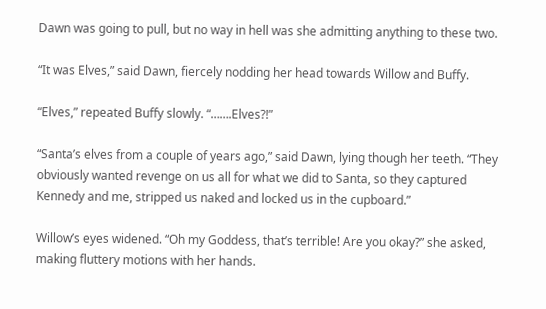Dawn was going to pull, but no way in hell was she admitting anything to these two.

“It was Elves,” said Dawn, fiercely nodding her head towards Willow and Buffy.

“Elves,” repeated Buffy slowly. “…….Elves?!”

“Santa’s elves from a couple of years ago,” said Dawn, lying though her teeth. “They obviously wanted revenge on us all for what we did to Santa, so they captured Kennedy and me, stripped us naked and locked us in the cupboard.”

Willow’s eyes widened. “Oh my Goddess, that’s terrible! Are you okay?” she asked, making fluttery motions with her hands.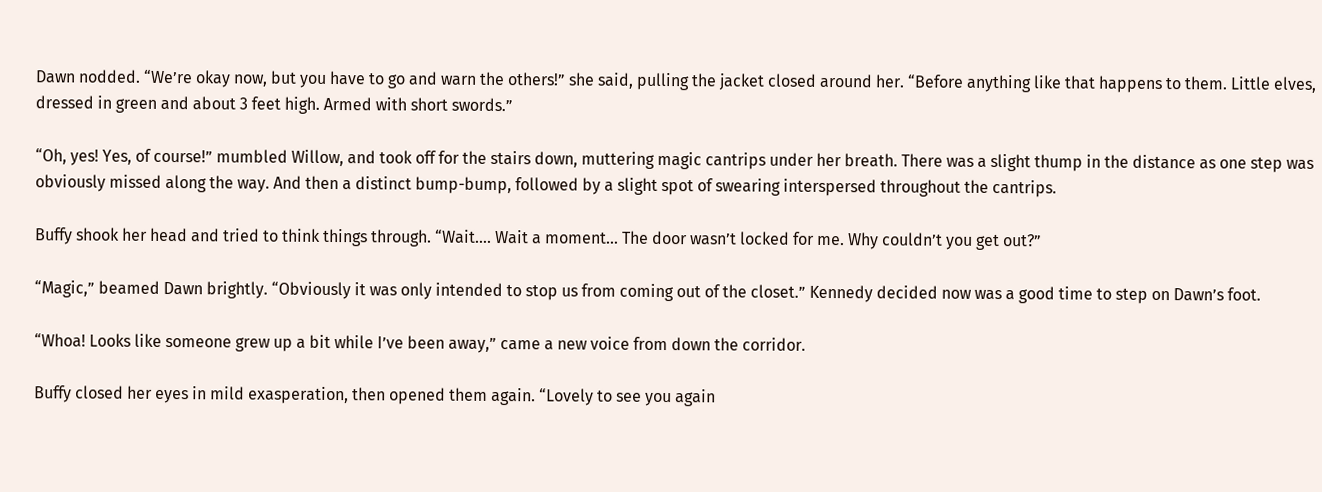Dawn nodded. “We’re okay now, but you have to go and warn the others!” she said, pulling the jacket closed around her. “Before anything like that happens to them. Little elves, dressed in green and about 3 feet high. Armed with short swords.”

“Oh, yes! Yes, of course!” mumbled Willow, and took off for the stairs down, muttering magic cantrips under her breath. There was a slight thump in the distance as one step was obviously missed along the way. And then a distinct bump-bump, followed by a slight spot of swearing interspersed throughout the cantrips.

Buffy shook her head and tried to think things through. “Wait…. Wait a moment… The door wasn’t locked for me. Why couldn’t you get out?”

“Magic,” beamed Dawn brightly. “Obviously it was only intended to stop us from coming out of the closet.” Kennedy decided now was a good time to step on Dawn’s foot.

“Whoa! Looks like someone grew up a bit while I’ve been away,” came a new voice from down the corridor.

Buffy closed her eyes in mild exasperation, then opened them again. “Lovely to see you again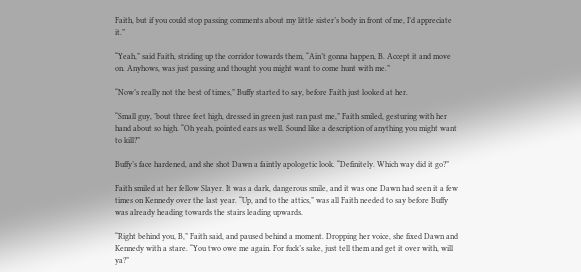Faith, but if you could stop passing comments about my little sister’s body in front of me, I’d appreciate it.”

“Yeah,” said Faith, striding up the corridor towards them, “Ain’t gonna happen, B. Accept it and move on. Anyhows, was just passing and thought you might want to come hunt with me.”

“Now’s really not the best of times,” Buffy started to say, before Faith just looked at her.

“Small guy, ’bout three feet high, dressed in green just ran past me,” Faith smiled, gesturing with her hand about so high. “Oh yeah, pointed ears as well. Sound like a description of anything you might want to kill?”

Buffy’s face hardened, and she shot Dawn a faintly apologetic look. “Definitely. Which way did it go?”

Faith smiled at her fellow Slayer. It was a dark, dangerous smile, and it was one Dawn had seen it a few times on Kennedy over the last year. “Up, and to the attics,” was all Faith needed to say before Buffy was already heading towards the stairs leading upwards.

“Right behind you, B,” Faith said, and paused behind a moment. Dropping her voice, she fixed Dawn and Kennedy with a stare. “You two owe me again. For fuck’s sake, just tell them and get it over with, will ya?”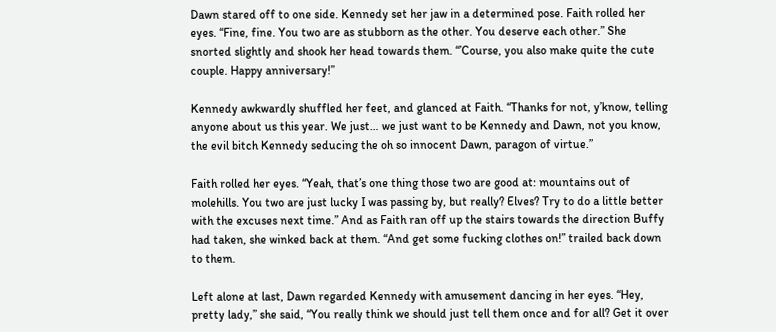Dawn stared off to one side. Kennedy set her jaw in a determined pose. Faith rolled her eyes. “Fine, fine. You two are as stubborn as the other. You deserve each other.” She snorted slightly and shook her head towards them. “’Course, you also make quite the cute couple. Happy anniversary!”

Kennedy awkwardly shuffled her feet, and glanced at Faith. “Thanks for not, y’know, telling anyone about us this year. We just… we just want to be Kennedy and Dawn, not you know, the evil bitch Kennedy seducing the oh so innocent Dawn, paragon of virtue.”

Faith rolled her eyes. “Yeah, that’s one thing those two are good at: mountains out of molehills. You two are just lucky I was passing by, but really? Elves? Try to do a little better with the excuses next time.” And as Faith ran off up the stairs towards the direction Buffy had taken, she winked back at them. “And get some fucking clothes on!” trailed back down to them.

Left alone at last, Dawn regarded Kennedy with amusement dancing in her eyes. “Hey, pretty lady,” she said, “You really think we should just tell them once and for all? Get it over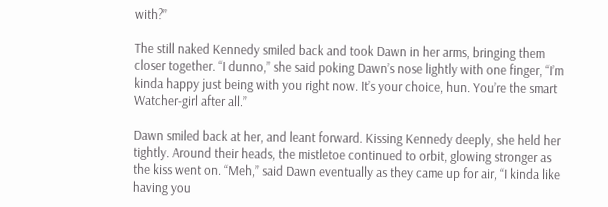with?”

The still naked Kennedy smiled back and took Dawn in her arms, bringing them closer together. “I dunno,” she said poking Dawn’s nose lightly with one finger, “I’m kinda happy just being with you right now. It’s your choice, hun. You’re the smart Watcher-girl after all.”

Dawn smiled back at her, and leant forward. Kissing Kennedy deeply, she held her tightly. Around their heads, the mistletoe continued to orbit, glowing stronger as the kiss went on. “Meh,” said Dawn eventually as they came up for air, “I kinda like having you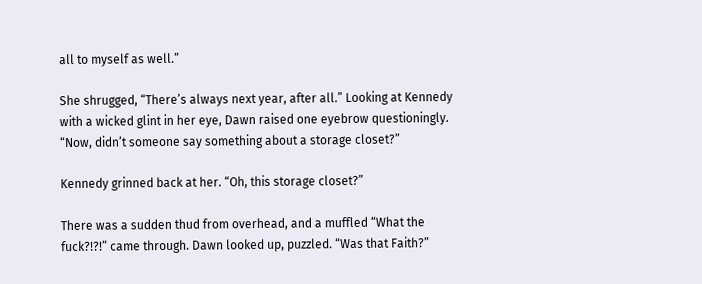all to myself as well.”

She shrugged, “There’s always next year, after all.” Looking at Kennedy with a wicked glint in her eye, Dawn raised one eyebrow questioningly. “Now, didn’t someone say something about a storage closet?”

Kennedy grinned back at her. “Oh, this storage closet?”

There was a sudden thud from overhead, and a muffled “What the fuck?!?!” came through. Dawn looked up, puzzled. “Was that Faith?”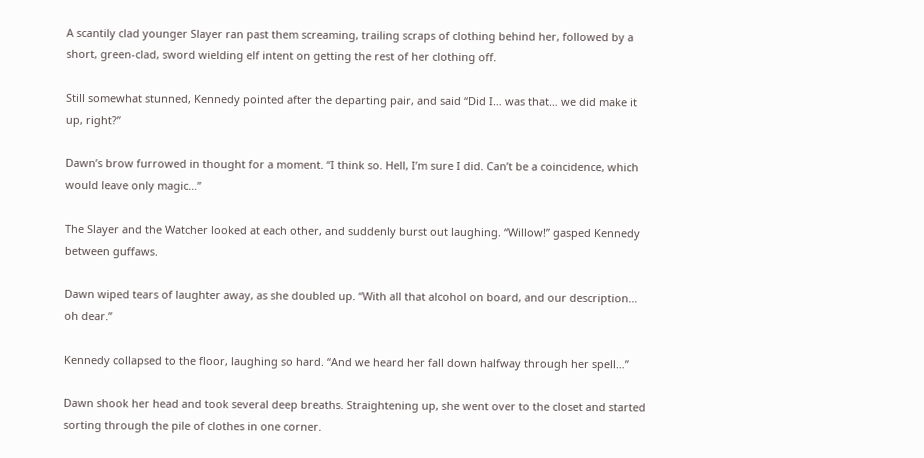A scantily clad younger Slayer ran past them screaming, trailing scraps of clothing behind her, followed by a short, green-clad, sword wielding elf intent on getting the rest of her clothing off.

Still somewhat stunned, Kennedy pointed after the departing pair, and said “Did I… was that… we did make it up, right?”

Dawn’s brow furrowed in thought for a moment. “I think so. Hell, I’m sure I did. Can’t be a coincidence, which would leave only magic…”

The Slayer and the Watcher looked at each other, and suddenly burst out laughing. “Willow!” gasped Kennedy between guffaws.

Dawn wiped tears of laughter away, as she doubled up. “With all that alcohol on board, and our description… oh dear.”

Kennedy collapsed to the floor, laughing so hard. “And we heard her fall down halfway through her spell…”

Dawn shook her head and took several deep breaths. Straightening up, she went over to the closet and started sorting through the pile of clothes in one corner.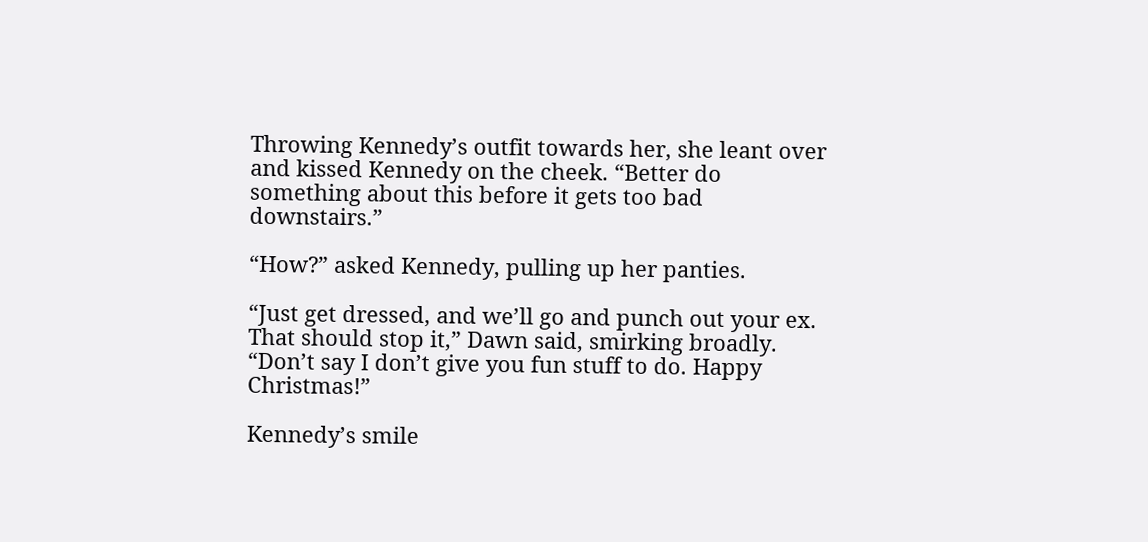Throwing Kennedy’s outfit towards her, she leant over and kissed Kennedy on the cheek. “Better do something about this before it gets too bad downstairs.”

“How?” asked Kennedy, pulling up her panties.

“Just get dressed, and we’ll go and punch out your ex. That should stop it,” Dawn said, smirking broadly. “Don’t say I don’t give you fun stuff to do. Happy Christmas!”

Kennedy’s smile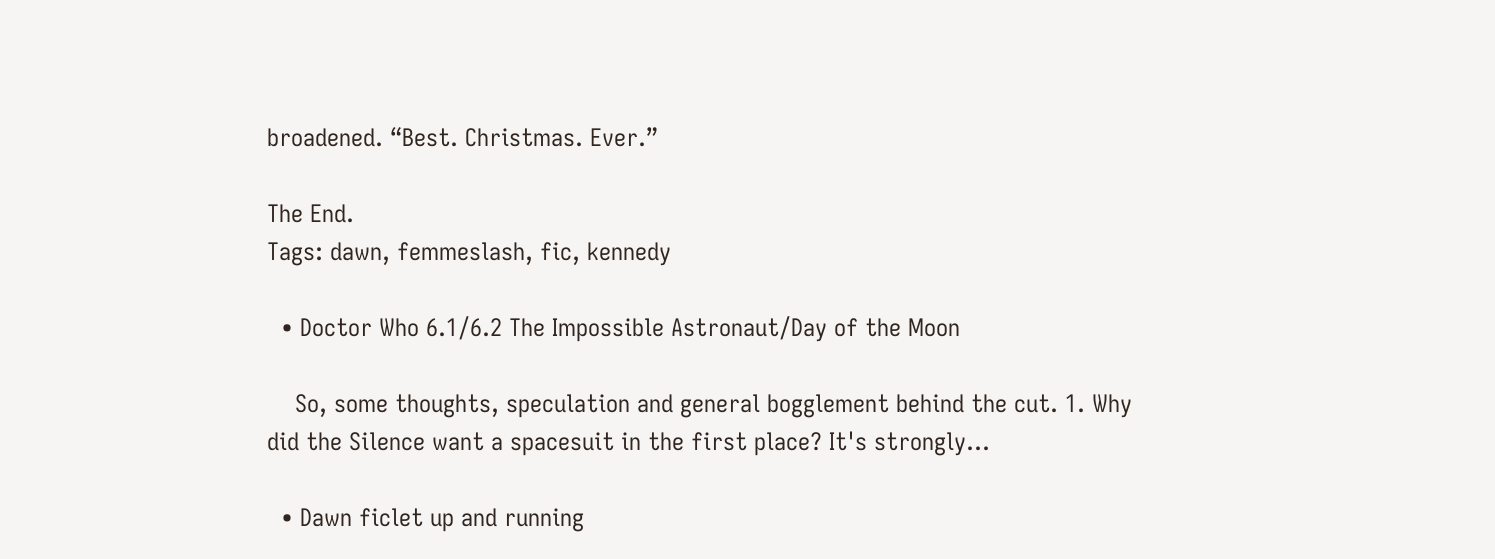broadened. “Best. Christmas. Ever.”

The End.
Tags: dawn, femmeslash, fic, kennedy

  • Doctor Who 6.1/6.2 The Impossible Astronaut/Day of the Moon

    So, some thoughts, speculation and general bogglement behind the cut. 1. Why did the Silence want a spacesuit in the first place? It's strongly…

  • Dawn ficlet up and running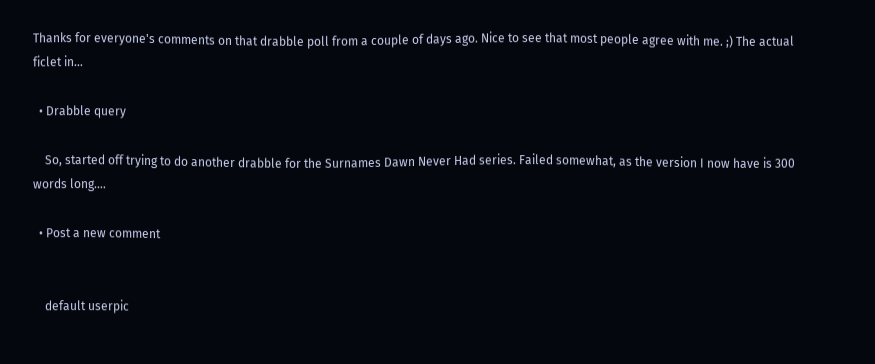Thanks for everyone's comments on that drabble poll from a couple of days ago. Nice to see that most people agree with me. ;) The actual ficlet in…

  • Drabble query

    So, started off trying to do another drabble for the Surnames Dawn Never Had series. Failed somewhat, as the version I now have is 300 words long.…

  • Post a new comment


    default userpic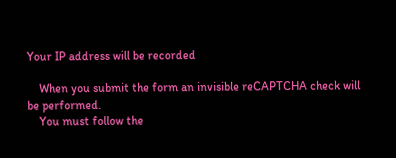Your IP address will be recorded

    When you submit the form an invisible reCAPTCHA check will be performed.
    You must follow the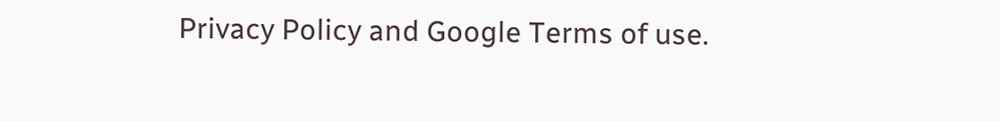Privacy Policy and Google Terms of use.